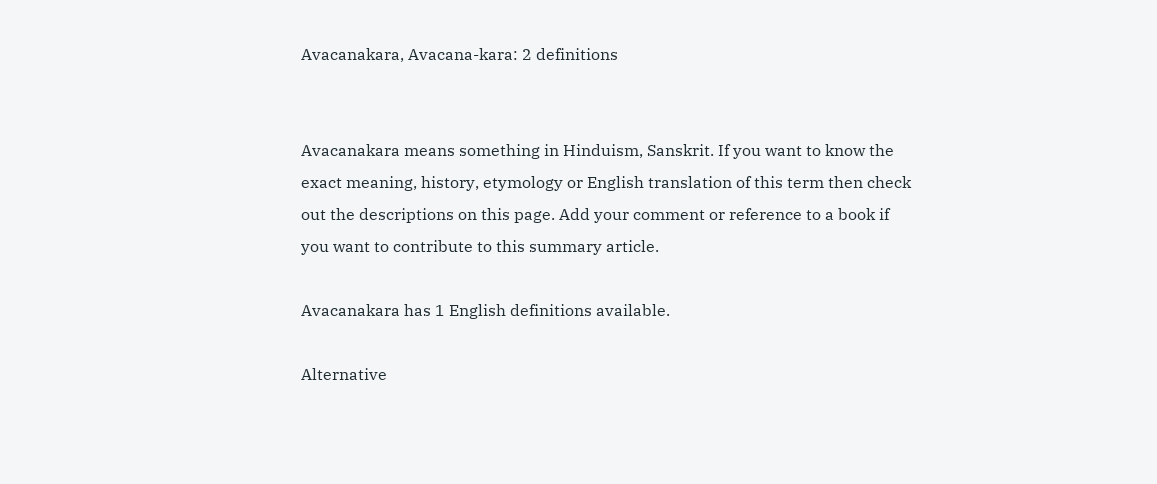Avacanakara, Avacana-kara: 2 definitions


Avacanakara means something in Hinduism, Sanskrit. If you want to know the exact meaning, history, etymology or English translation of this term then check out the descriptions on this page. Add your comment or reference to a book if you want to contribute to this summary article.

Avacanakara has 1 English definitions available.

Alternative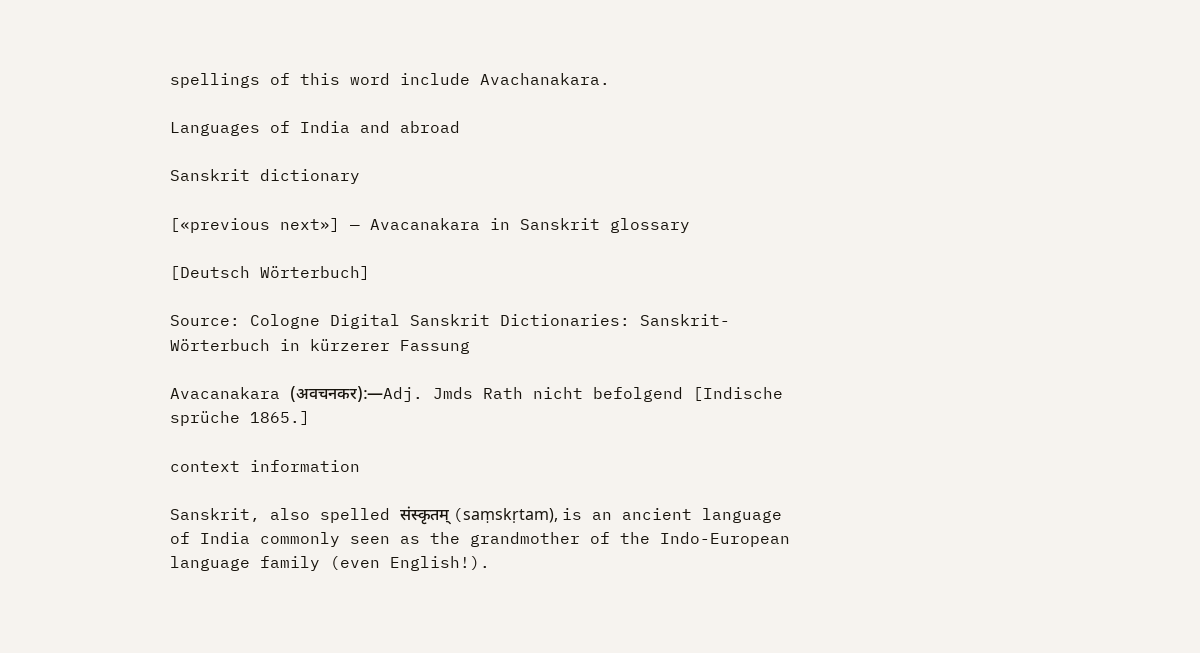spellings of this word include Avachanakara.

Languages of India and abroad

Sanskrit dictionary

[«previous next»] — Avacanakara in Sanskrit glossary

[Deutsch Wörterbuch]

Source: Cologne Digital Sanskrit Dictionaries: Sanskrit-Wörterbuch in kürzerer Fassung

Avacanakara (अवचनकर):—Adj. Jmds Rath nicht befolgend [Indische sprüche 1865.]

context information

Sanskrit, also spelled संस्कृतम् (saṃskṛtam), is an ancient language of India commonly seen as the grandmother of the Indo-European language family (even English!).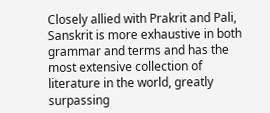Closely allied with Prakrit and Pali, Sanskrit is more exhaustive in both grammar and terms and has the most extensive collection of literature in the world, greatly surpassing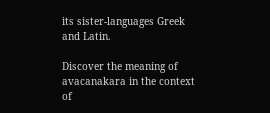its sister-languages Greek and Latin.

Discover the meaning of avacanakara in the context of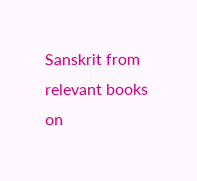Sanskrit from relevant books on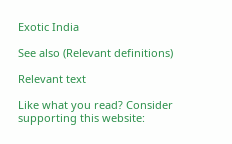Exotic India

See also (Relevant definitions)

Relevant text

Like what you read? Consider supporting this website: